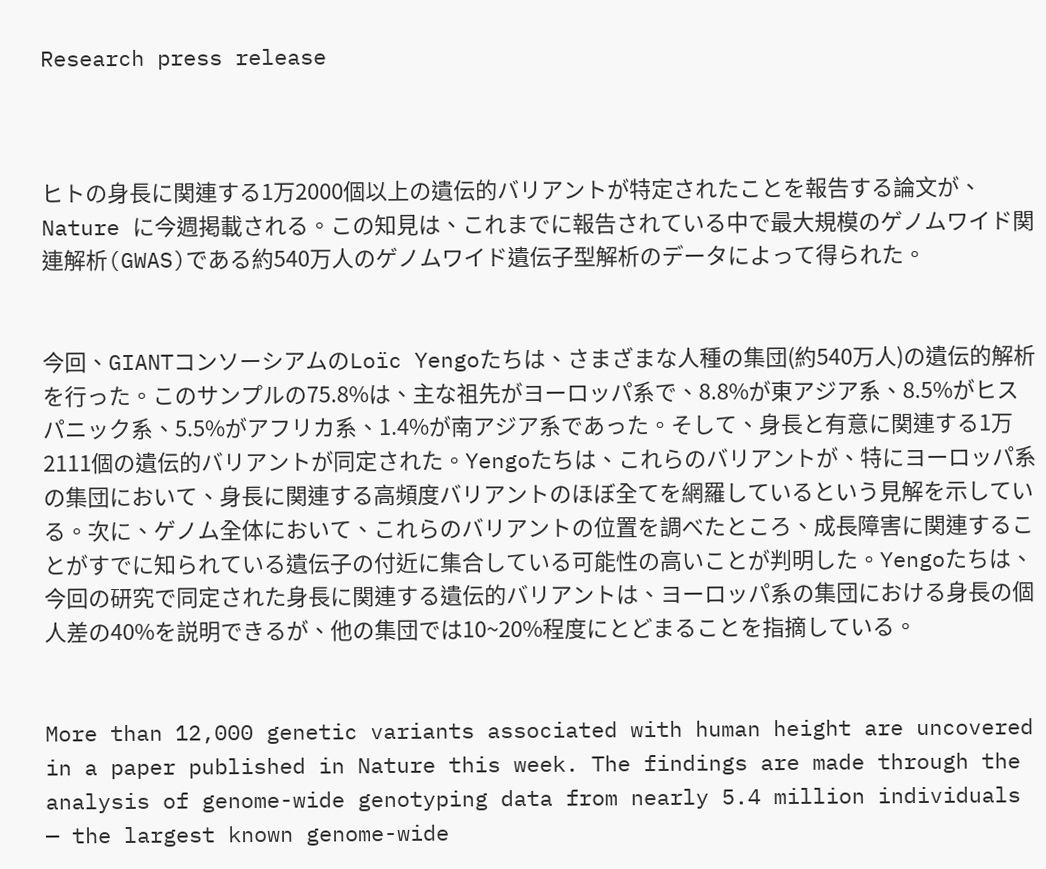Research press release



ヒトの身長に関連する1万2000個以上の遺伝的バリアントが特定されたことを報告する論文が、Nature に今週掲載される。この知見は、これまでに報告されている中で最大規模のゲノムワイド関連解析(GWAS)である約540万人のゲノムワイド遺伝子型解析のデータによって得られた。


今回、GIANTコンソーシアムのLoïc Yengoたちは、さまざまな人種の集団(約540万人)の遺伝的解析を行った。このサンプルの75.8%は、主な祖先がヨーロッパ系で、8.8%が東アジア系、8.5%がヒスパニック系、5.5%がアフリカ系、1.4%が南アジア系であった。そして、身長と有意に関連する1万2111個の遺伝的バリアントが同定された。Yengoたちは、これらのバリアントが、特にヨーロッパ系の集団において、身長に関連する高頻度バリアントのほぼ全てを網羅しているという見解を示している。次に、ゲノム全体において、これらのバリアントの位置を調べたところ、成長障害に関連することがすでに知られている遺伝子の付近に集合している可能性の高いことが判明した。Yengoたちは、今回の研究で同定された身長に関連する遺伝的バリアントは、ヨーロッパ系の集団における身長の個人差の40%を説明できるが、他の集団では10~20%程度にとどまることを指摘している。


More than 12,000 genetic variants associated with human height are uncovered in a paper published in Nature this week. The findings are made through the analysis of genome-wide genotyping data from nearly 5.4 million individuals — the largest known genome-wide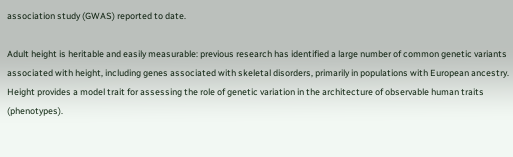association study (GWAS) reported to date.

Adult height is heritable and easily measurable: previous research has identified a large number of common genetic variants associated with height, including genes associated with skeletal disorders, primarily in populations with European ancestry. Height provides a model trait for assessing the role of genetic variation in the architecture of observable human traits (phenotypes).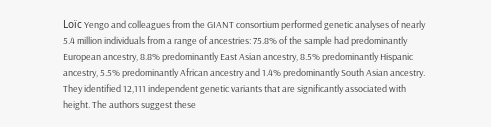Loïc Yengo and colleagues from the GIANT consortium performed genetic analyses of nearly 5.4 million individuals from a range of ancestries: 75.8% of the sample had predominantly European ancestry, 8.8% predominantly East Asian ancestry, 8.5% predominantly Hispanic ancestry, 5.5% predominantly African ancestry and 1.4% predominantly South Asian ancestry. They identified 12,111 independent genetic variants that are significantly associated with height. The authors suggest these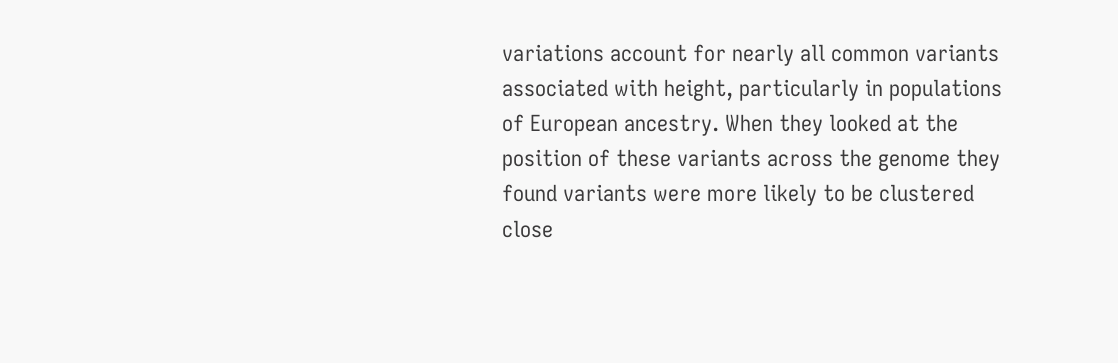variations account for nearly all common variants associated with height, particularly in populations of European ancestry. When they looked at the position of these variants across the genome they found variants were more likely to be clustered close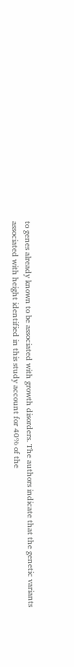to genes already known to be associated with growth disorders. The authors indicate that the genetic variants associated with height identified in this study account for 40% of the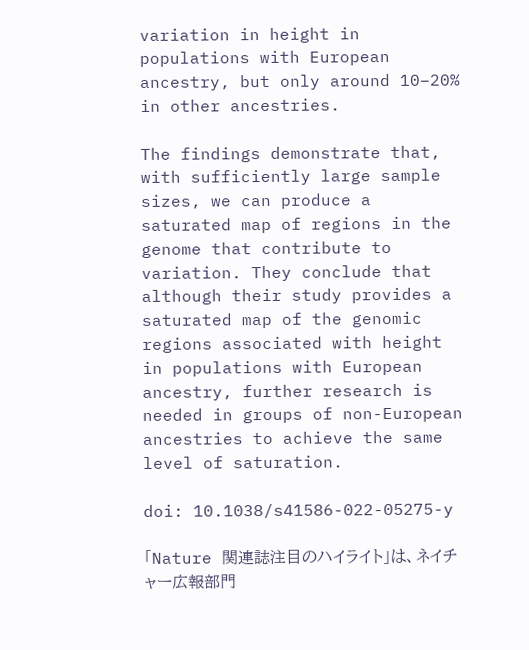variation in height in populations with European ancestry, but only around 10–20% in other ancestries.

The findings demonstrate that, with sufficiently large sample sizes, we can produce a saturated map of regions in the genome that contribute to variation. They conclude that although their study provides a saturated map of the genomic regions associated with height in populations with European ancestry, further research is needed in groups of non-European ancestries to achieve the same level of saturation.

doi: 10.1038/s41586-022-05275-y

「Nature 関連誌注目のハイライト」は、ネイチャー広報部門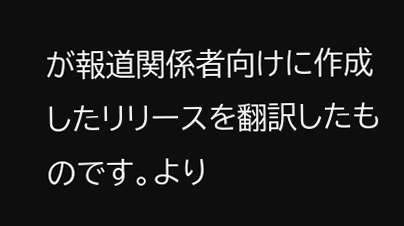が報道関係者向けに作成したリリースを翻訳したものです。より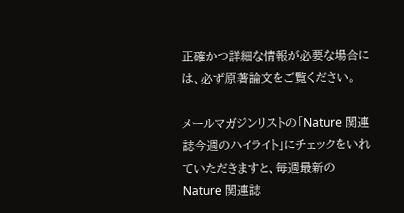正確かつ詳細な情報が必要な場合には、必ず原著論文をご覧ください。

メールマガジンリストの「Nature 関連誌今週のハイライト」にチェックをいれていただきますと、毎週最新のNature 関連誌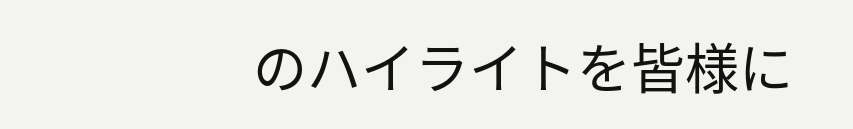のハイライトを皆様に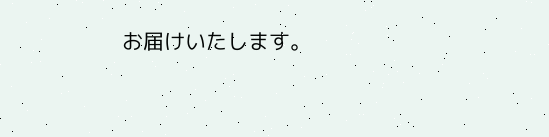お届けいたします。